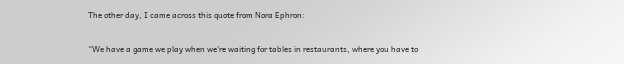The other day, I came across this quote from Nora Ephron:

“We have a game we play when we’re waiting for tables in restaurants, where you have to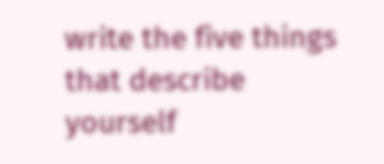write the five things that describe yourself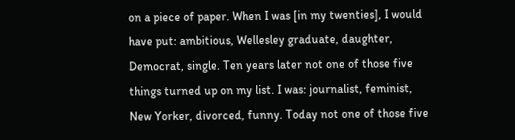on a piece of paper. When I was [in my twenties], I would have put: ambitious, Wellesley graduate, daughter, Democrat, single. Ten years later not one of those five things turned up on my list. I was: journalist, feminist, New Yorker, divorced, funny. Today not one of those five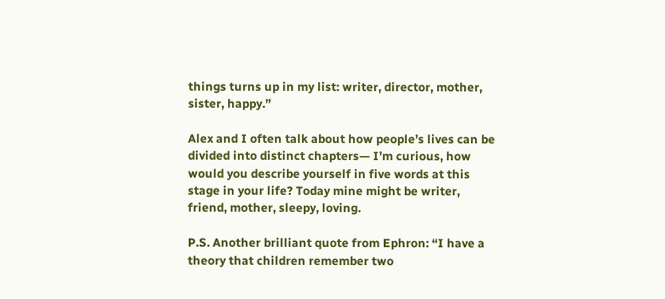things turns up in my list: writer, director, mother, sister, happy.”

Alex and I often talk about how people’s lives can be divided into distinct chapters— I’m curious, how would you describe yourself in five words at this stage in your life? Today mine might be writer, friend, mother, sleepy, loving.

P.S. Another brilliant quote from Ephron: “I have a theory that children remember two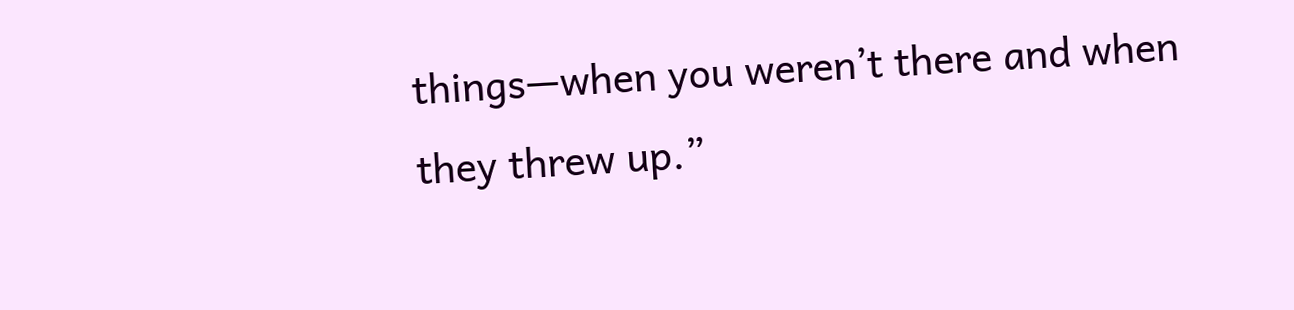things—when you weren’t there and when they threw up.”